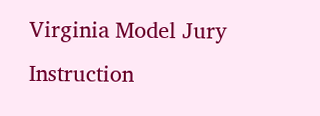Virginia Model Jury Instruction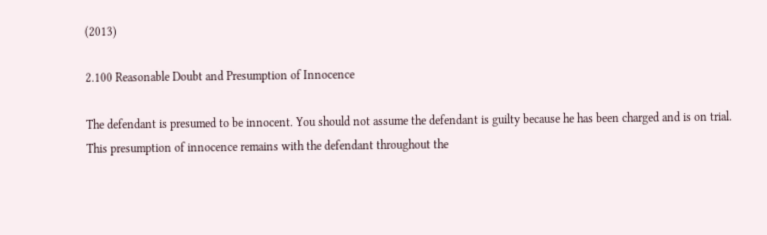(2013)

2.100 Reasonable Doubt and Presumption of Innocence

The defendant is presumed to be innocent. You should not assume the defendant is guilty because he has been charged and is on trial. This presumption of innocence remains with the defendant throughout the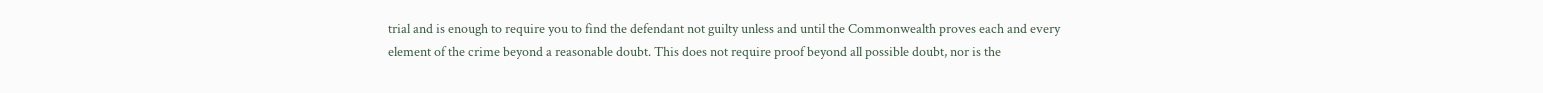trial and is enough to require you to find the defendant not guilty unless and until the Commonwealth proves each and every element of the crime beyond a reasonable doubt. This does not require proof beyond all possible doubt, nor is the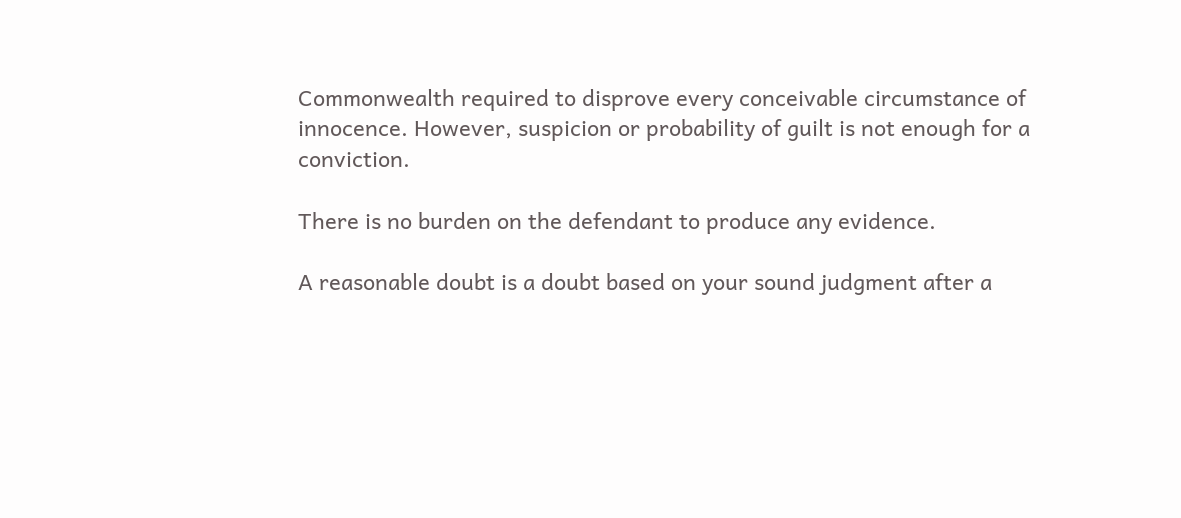Commonwealth required to disprove every conceivable circumstance of innocence. However, suspicion or probability of guilt is not enough for a conviction.

There is no burden on the defendant to produce any evidence.

A reasonable doubt is a doubt based on your sound judgment after a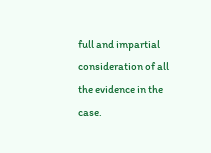full and impartial consideration of all the evidence in the case.